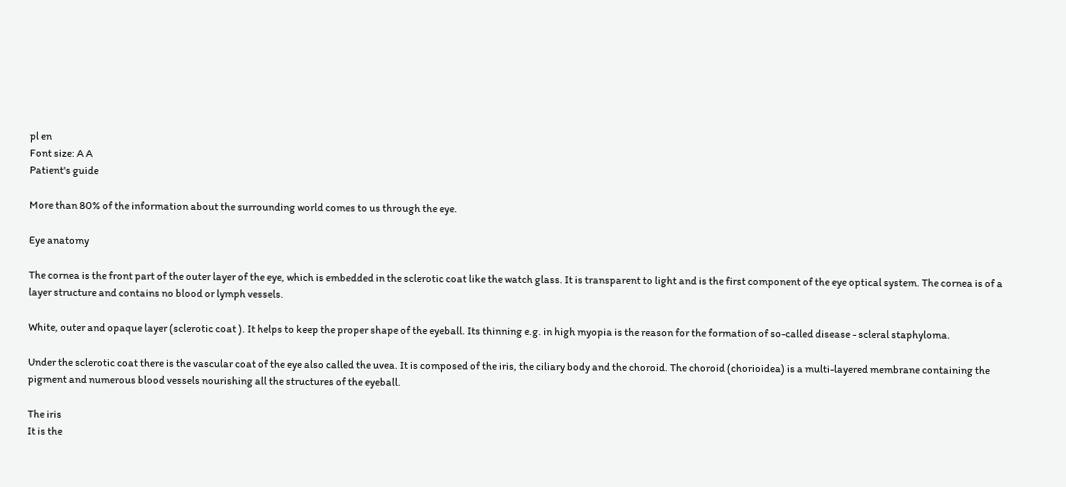pl en
Font size: A A
Patient's guide

More than 80% of the information about the surrounding world comes to us through the eye.

Eye anatomy

The cornea is the front part of the outer layer of the eye, which is embedded in the sclerotic coat like the watch glass. It is transparent to light and is the first component of the eye optical system. The cornea is of a layer structure and contains no blood or lymph vessels.

White, outer and opaque layer (sclerotic coat ). It helps to keep the proper shape of the eyeball. Its thinning e.g. in high myopia is the reason for the formation of so-called disease - scleral staphyloma.

Under the sclerotic coat there is the vascular coat of the eye also called the uvea. It is composed of the iris, the ciliary body and the choroid. The choroid (chorioidea) is a multi-layered membrane containing the pigment and numerous blood vessels nourishing all the structures of the eyeball.

The iris
It is the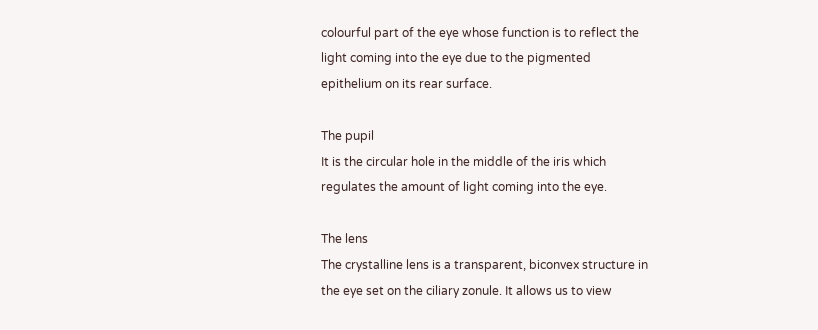colourful part of the eye whose function is to reflect the light coming into the eye due to the pigmented epithelium on its rear surface.

The pupil
It is the circular hole in the middle of the iris which regulates the amount of light coming into the eye.

The lens
The crystalline lens is a transparent, biconvex structure in the eye set on the ciliary zonule. It allows us to view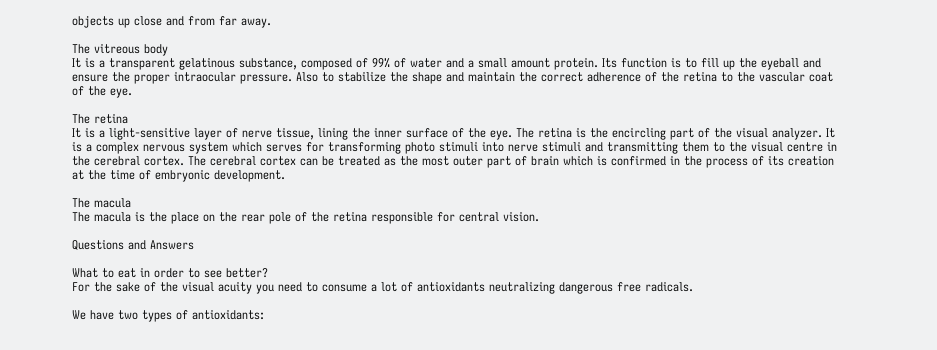objects up close and from far away.

The vitreous body
It is a transparent gelatinous substance, composed of 99% of water and a small amount protein. Its function is to fill up the eyeball and ensure the proper intraocular pressure. Also to stabilize the shape and maintain the correct adherence of the retina to the vascular coat of the eye.

The retina
It is a light-sensitive layer of nerve tissue, lining the inner surface of the eye. The retina is the encircling part of the visual analyzer. It is a complex nervous system which serves for transforming photo stimuli into nerve stimuli and transmitting them to the visual centre in the cerebral cortex. The cerebral cortex can be treated as the most outer part of brain which is confirmed in the process of its creation at the time of embryonic development.

The macula
The macula is the place on the rear pole of the retina responsible for central vision.

Questions and Answers

What to eat in order to see better?
For the sake of the visual acuity you need to consume a lot of antioxidants neutralizing dangerous free radicals.

We have two types of antioxidants: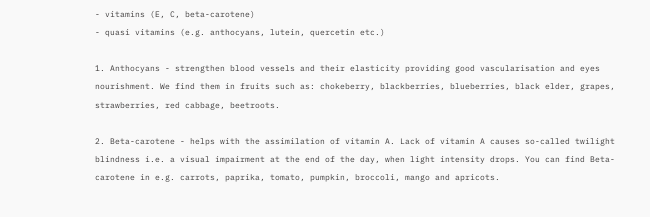- vitamins (E, C, beta-carotene)
- quasi vitamins (e.g. anthocyans, lutein, quercetin etc.)

1. Anthocyans - strengthen blood vessels and their elasticity providing good vascularisation and eyes nourishment. We find them in fruits such as: chokeberry, blackberries, blueberries, black elder, grapes, strawberries, red cabbage, beetroots.

2. Beta-carotene - helps with the assimilation of vitamin A. Lack of vitamin A causes so-called twilight blindness i.e. a visual impairment at the end of the day, when light intensity drops. You can find Beta-carotene in e.g. carrots, paprika, tomato, pumpkin, broccoli, mango and apricots.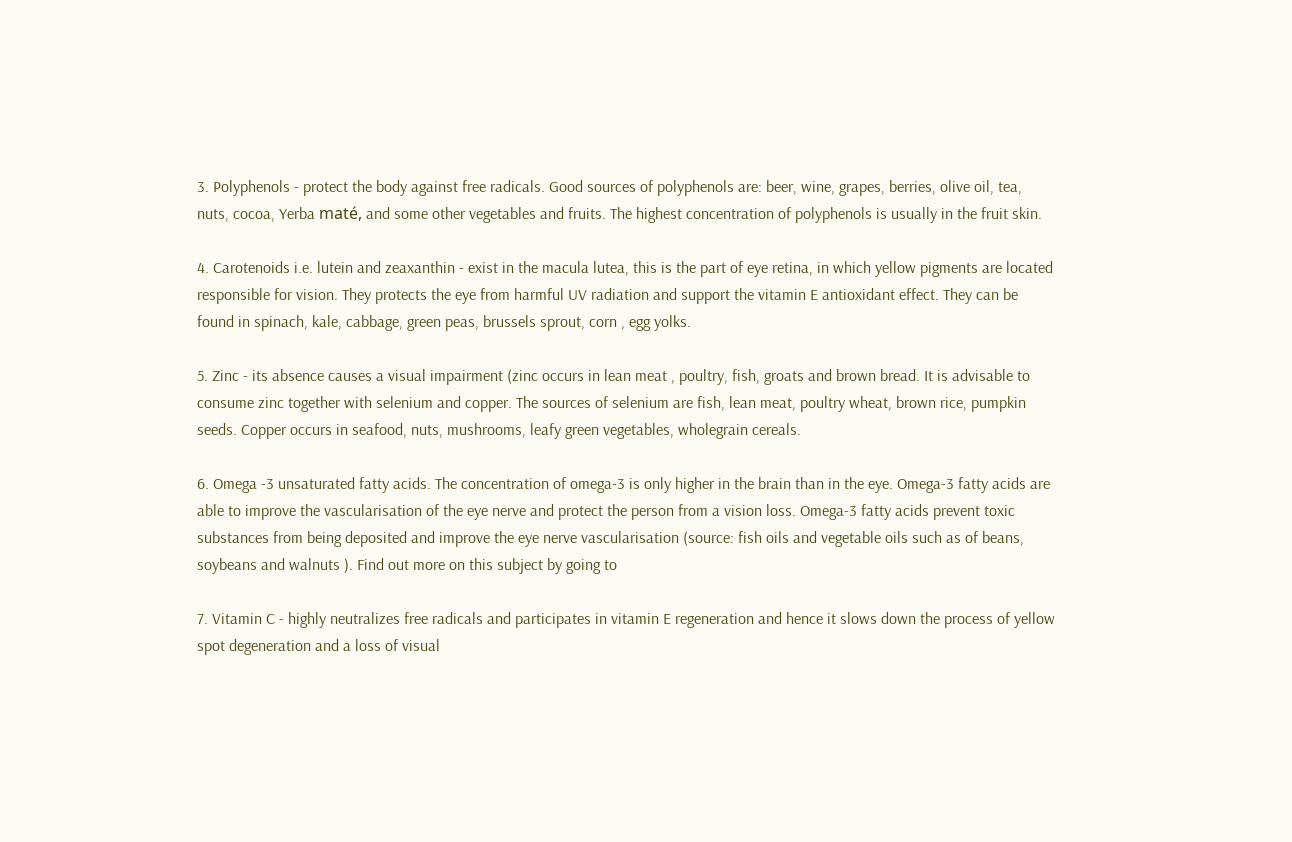3. Polyphenols - protect the body against free radicals. Good sources of polyphenols are: beer, wine, grapes, berries, olive oil, tea, nuts, cocoa, Yerba maté, and some other vegetables and fruits. The highest concentration of polyphenols is usually in the fruit skin.

4. Carotenoids i.e. lutein and zeaxanthin - exist in the macula lutea, this is the part of eye retina, in which yellow pigments are located responsible for vision. They protects the eye from harmful UV radiation and support the vitamin E antioxidant effect. They can be found in spinach, kale, cabbage, green peas, brussels sprout, corn , egg yolks.

5. Zinc - its absence causes a visual impairment (zinc occurs in lean meat , poultry, fish, groats and brown bread. It is advisable to consume zinc together with selenium and copper. The sources of selenium are fish, lean meat, poultry wheat, brown rice, pumpkin seeds. Copper occurs in seafood, nuts, mushrooms, leafy green vegetables, wholegrain cereals.

6. Omega -3 unsaturated fatty acids. The concentration of omega-3 is only higher in the brain than in the eye. Omega-3 fatty acids are able to improve the vascularisation of the eye nerve and protect the person from a vision loss. Omega-3 fatty acids prevent toxic substances from being deposited and improve the eye nerve vascularisation (source: fish oils and vegetable oils such as of beans, soybeans and walnuts ). Find out more on this subject by going to

7. Vitamin C - highly neutralizes free radicals and participates in vitamin E regeneration and hence it slows down the process of yellow spot degeneration and a loss of visual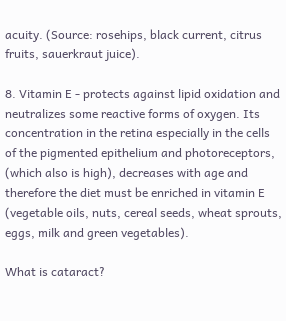acuity. (Source: rosehips, black current, citrus fruits, sauerkraut juice).

8. Vitamin E - protects against lipid oxidation and neutralizes some reactive forms of oxygen. Its concentration in the retina especially in the cells of the pigmented epithelium and photoreceptors, (which also is high), decreases with age and therefore the diet must be enriched in vitamin E (vegetable oils, nuts, cereal seeds, wheat sprouts, eggs, milk and green vegetables).

What is cataract?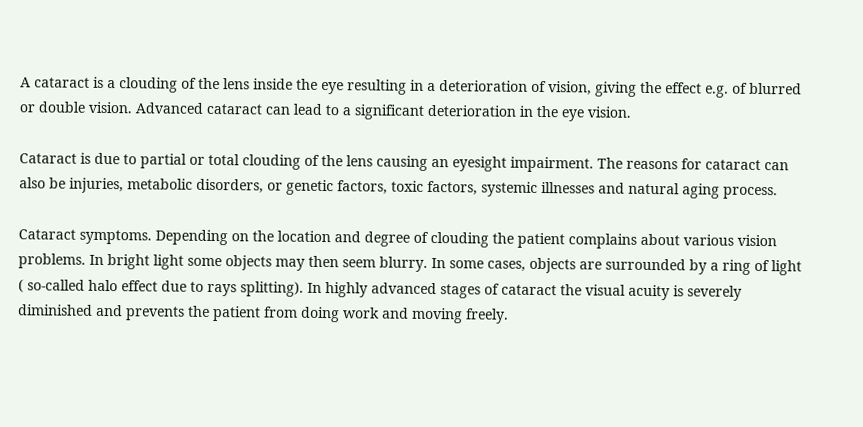A cataract is a clouding of the lens inside the eye resulting in a deterioration of vision, giving the effect e.g. of blurred or double vision. Advanced cataract can lead to a significant deterioration in the eye vision.

Cataract is due to partial or total clouding of the lens causing an eyesight impairment. The reasons for cataract can also be injuries, metabolic disorders, or genetic factors, toxic factors, systemic illnesses and natural aging process.

Cataract symptoms. Depending on the location and degree of clouding the patient complains about various vision problems. In bright light some objects may then seem blurry. In some cases, objects are surrounded by a ring of light ( so-called halo effect due to rays splitting). In highly advanced stages of cataract the visual acuity is severely diminished and prevents the patient from doing work and moving freely.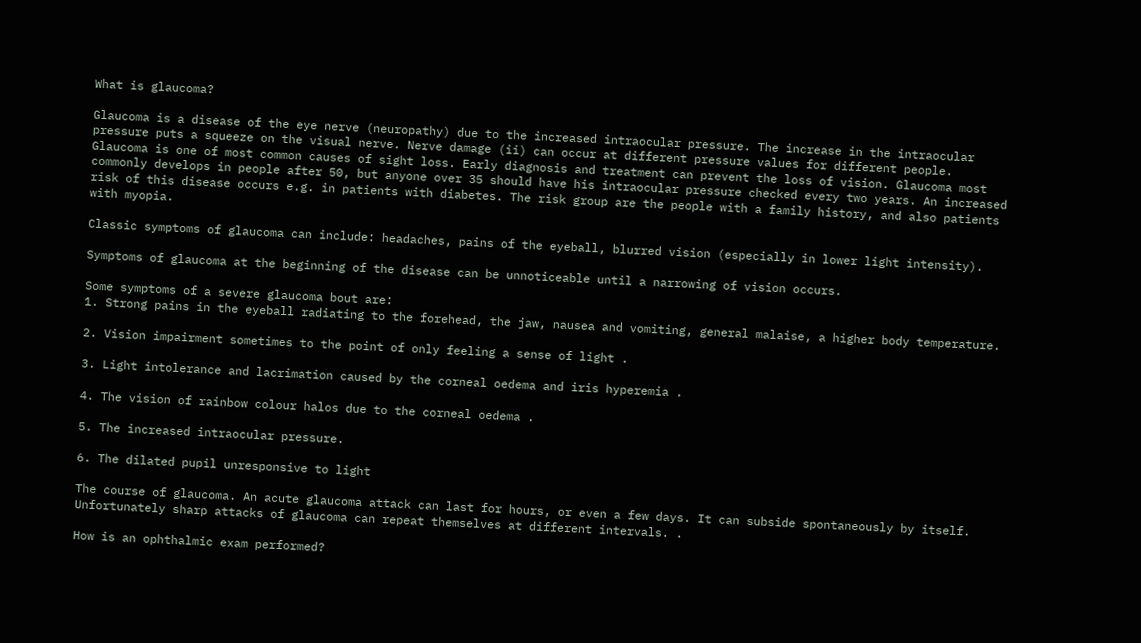What is glaucoma?

Glaucoma is a disease of the eye nerve (neuropathy) due to the increased intraocular pressure. The increase in the intraocular pressure puts a squeeze on the visual nerve. Nerve damage (ii) can occur at different pressure values for different people. Glaucoma is one of most common causes of sight loss. Early diagnosis and treatment can prevent the loss of vision. Glaucoma most commonly develops in people after 50, but anyone over 35 should have his intraocular pressure checked every two years. An increased risk of this disease occurs e.g. in patients with diabetes. The risk group are the people with a family history, and also patients with myopia.

Classic symptoms of glaucoma can include: headaches, pains of the eyeball, blurred vision (especially in lower light intensity).

Symptoms of glaucoma at the beginning of the disease can be unnoticeable until a narrowing of vision occurs.

Some symptoms of a severe glaucoma bout are:
1. Strong pains in the eyeball radiating to the forehead, the jaw, nausea and vomiting, general malaise, a higher body temperature.

2. Vision impairment sometimes to the point of only feeling a sense of light .

3. Light intolerance and lacrimation caused by the corneal oedema and iris hyperemia .

4. The vision of rainbow colour halos due to the corneal oedema .

5. The increased intraocular pressure.

6. The dilated pupil unresponsive to light

The course of glaucoma. An acute glaucoma attack can last for hours, or even a few days. It can subside spontaneously by itself. Unfortunately sharp attacks of glaucoma can repeat themselves at different intervals. .

How is an ophthalmic exam performed?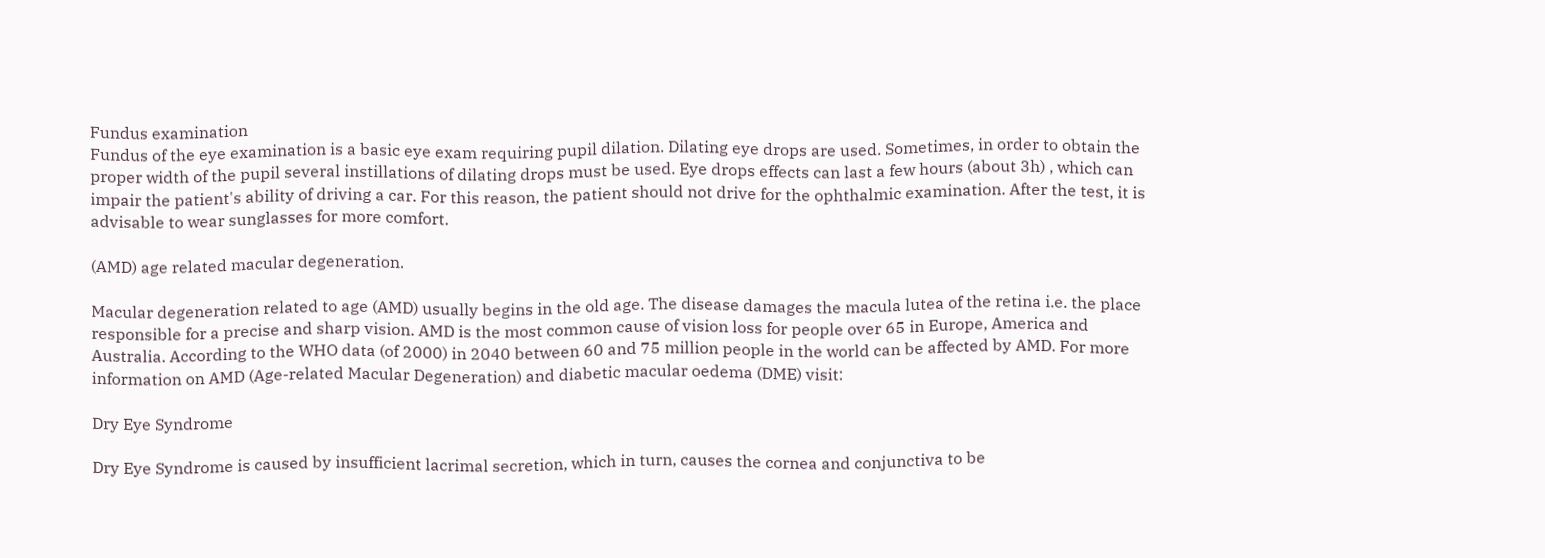Fundus examination
Fundus of the eye examination is a basic eye exam requiring pupil dilation. Dilating eye drops are used. Sometimes, in order to obtain the proper width of the pupil several instillations of dilating drops must be used. Eye drops effects can last a few hours (about 3h) , which can impair the patient's ability of driving a car. For this reason, the patient should not drive for the ophthalmic examination. After the test, it is advisable to wear sunglasses for more comfort.

(AMD) age related macular degeneration.

Macular degeneration related to age (AMD) usually begins in the old age. The disease damages the macula lutea of the retina i.e. the place responsible for a precise and sharp vision. AMD is the most common cause of vision loss for people over 65 in Europe, America and Australia. According to the WHO data (of 2000) in 2040 between 60 and 75 million people in the world can be affected by AMD. For more information on AMD (Age-related Macular Degeneration) and diabetic macular oedema (DME) visit:

Dry Eye Syndrome

Dry Eye Syndrome is caused by insufficient lacrimal secretion, which in turn, causes the cornea and conjunctiva to be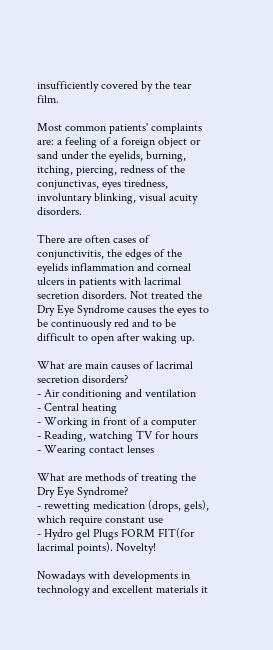insufficiently covered by the tear film.

Most common patients' complaints are: a feeling of a foreign object or sand under the eyelids, burning, itching, piercing, redness of the conjunctivas, eyes tiredness, involuntary blinking, visual acuity disorders.

There are often cases of conjunctivitis, the edges of the eyelids inflammation and corneal ulcers in patients with lacrimal secretion disorders. Not treated the Dry Eye Syndrome causes the eyes to be continuously red and to be difficult to open after waking up.

What are main causes of lacrimal secretion disorders?
- Air conditioning and ventilation
- Central heating
- Working in front of a computer
- Reading, watching TV for hours
- Wearing contact lenses

What are methods of treating the Dry Eye Syndrome?
- rewetting medication (drops, gels), which require constant use
- Hydro gel Plugs FORM FIT(for lacrimal points). Novelty!

Nowadays with developments in technology and excellent materials it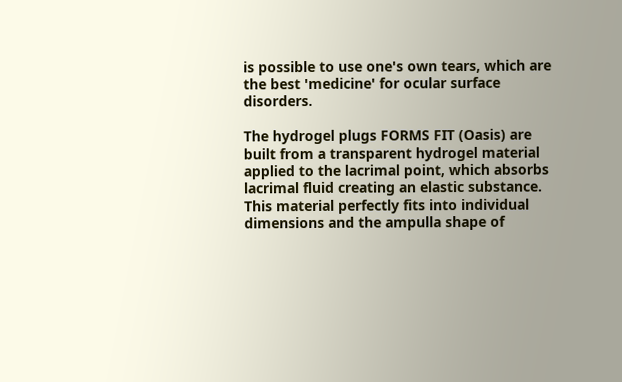is possible to use one's own tears, which are the best 'medicine' for ocular surface disorders.

The hydrogel plugs FORMS FIT (Oasis) are built from a transparent hydrogel material applied to the lacrimal point, which absorbs lacrimal fluid creating an elastic substance. This material perfectly fits into individual dimensions and the ampulla shape of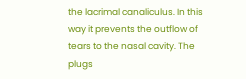the lacrimal canaliculus. In this way it prevents the outflow of tears to the nasal cavity. The plugs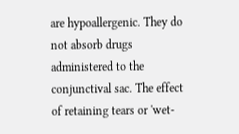are hypoallergenic. They do not absorb drugs administered to the conjunctival sac. The effect of retaining tears or 'wet-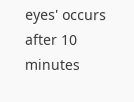eyes' occurs after 10 minutes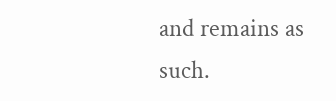and remains as such.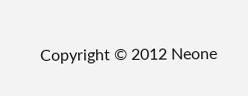Copyright © 2012 Neone